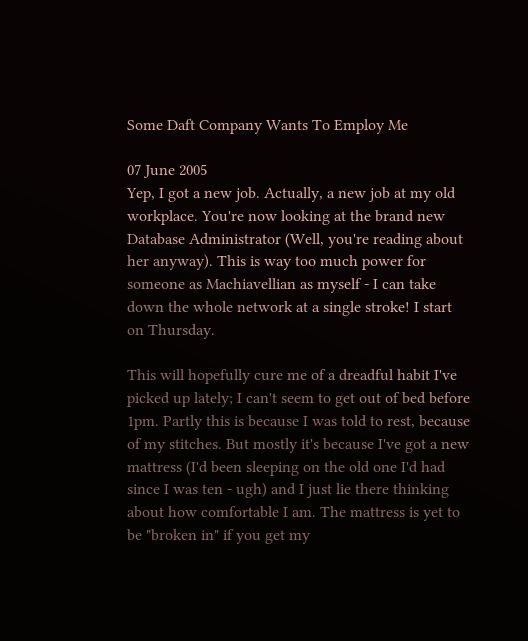Some Daft Company Wants To Employ Me

07 June 2005
Yep, I got a new job. Actually, a new job at my old workplace. You're now looking at the brand new Database Administrator (Well, you're reading about her anyway). This is way too much power for someone as Machiavellian as myself - I can take down the whole network at a single stroke! I start on Thursday.

This will hopefully cure me of a dreadful habit I've picked up lately; I can't seem to get out of bed before 1pm. Partly this is because I was told to rest, because of my stitches. But mostly it's because I've got a new mattress (I'd been sleeping on the old one I'd had since I was ten - ugh) and I just lie there thinking about how comfortable I am. The mattress is yet to be "broken in" if you get my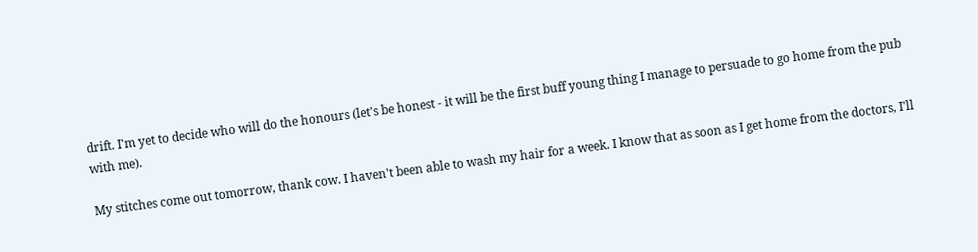drift. I'm yet to decide who will do the honours (let's be honest - it will be the first buff young thing I manage to persuade to go home from the pub with me).

My stitches come out tomorrow, thank cow. I haven't been able to wash my hair for a week. I know that as soon as I get home from the doctors, I'll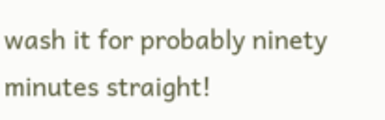wash it for probably ninety minutes straight!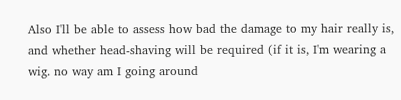Also I'll be able to assess how bad the damage to my hair really is, and whether head-shaving will be required (if it is, I'm wearing a wig. no way am I going around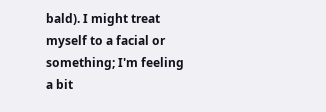bald). I might treat myself to a facial or something; I'm feeling a bit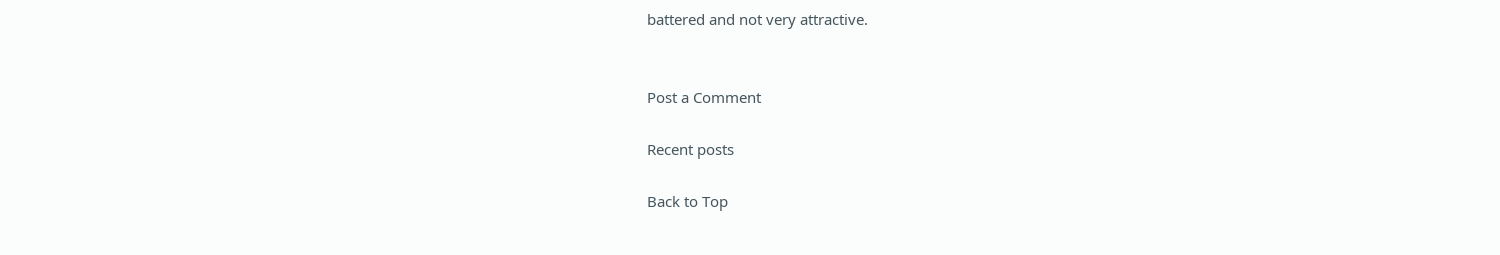battered and not very attractive.


Post a Comment

Recent posts

Back to Top